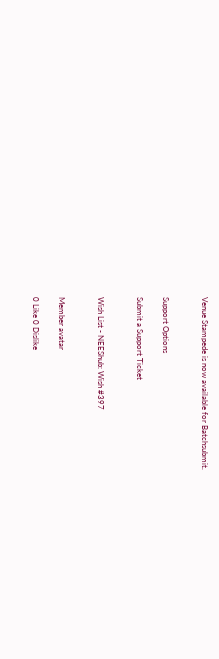Venue Stampede is now available for Batchsubmit.


Support Options

Submit a Support Ticket


Wish List - NEEShub: Wish #397


Member avatar

0 Like 0 Dislike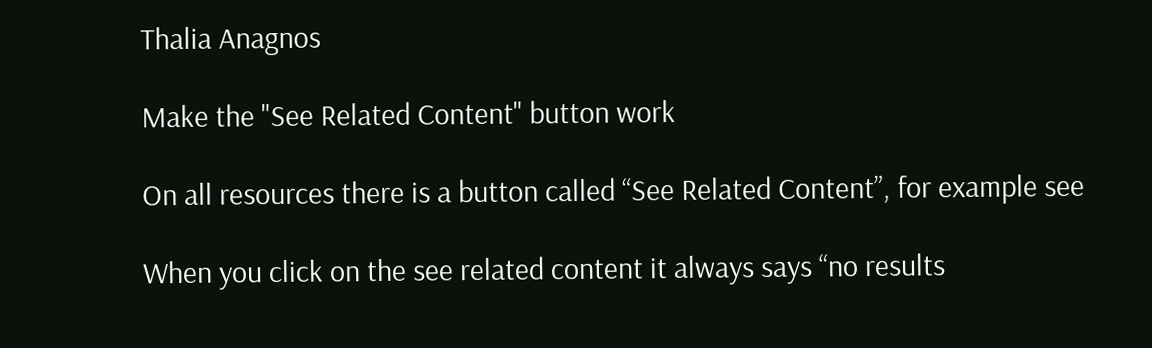Thalia Anagnos

Make the "See Related Content" button work

On all resources there is a button called “See Related Content”, for example see

When you click on the see related content it always says “no results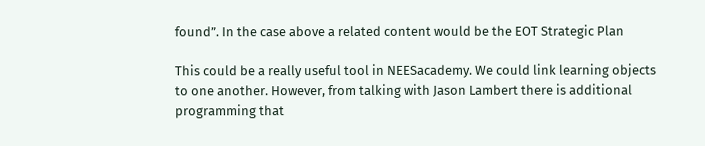found”. In the case above a related content would be the EOT Strategic Plan

This could be a really useful tool in NEESacademy. We could link learning objects to one another. However, from talking with Jason Lambert there is additional programming that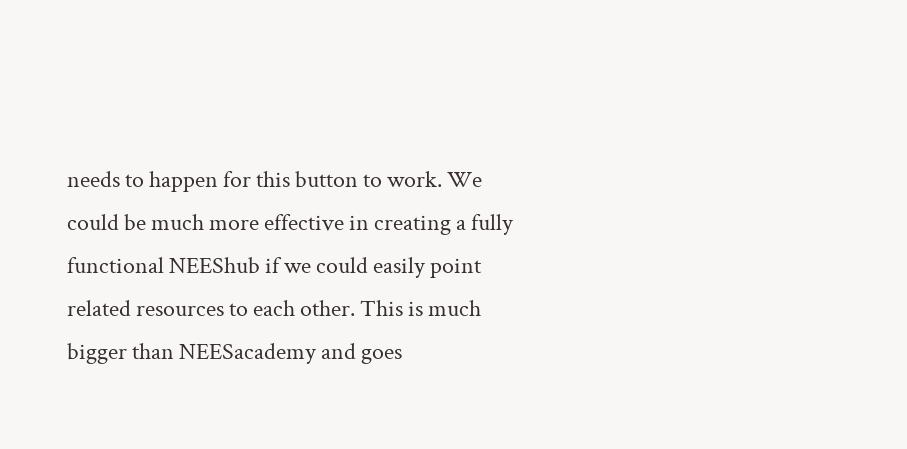needs to happen for this button to work. We could be much more effective in creating a fully functional NEEShub if we could easily point related resources to each other. This is much bigger than NEESacademy and goes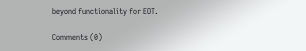beyond functionality for EOT.

Comments (0)